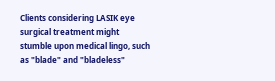Clients considering LASIK eye surgical treatment might stumble upon medical lingo, such as "blade" and "bladeless"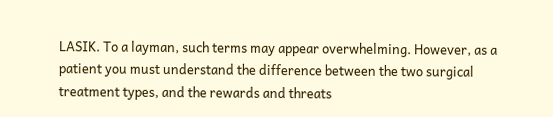LASIK. To a layman, such terms may appear overwhelming. However, as a patient you must understand the difference between the two surgical treatment types, and the rewards and threats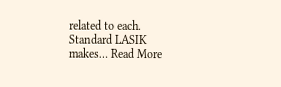related to each. Standard LASIK makes… Read More